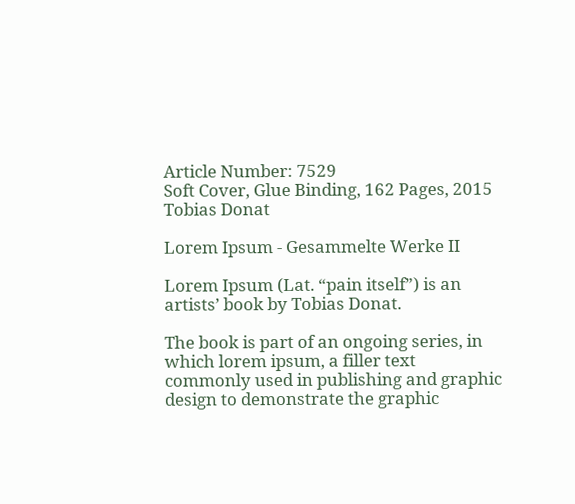Article Number: 7529
Soft Cover, Glue Binding, 162 Pages, 2015
Tobias Donat

Lorem Ipsum - Gesammelte Werke II

Lorem Ipsum (Lat. “pain itself”) is an artists’ book by Tobias Donat.

The book is part of an ongoing series, in which lorem ipsum, a filler text commonly used in publishing and graphic design to demonstrate the graphic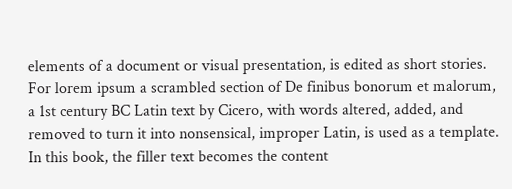elements of a document or visual presentation, is edited as short stories. For lorem ipsum a scrambled section of De finibus bonorum et malorum, a 1st century BC Latin text by Cicero, with words altered, added, and removed to turn it into nonsensical, improper Latin, is used as a template. In this book, the filler text becomes the content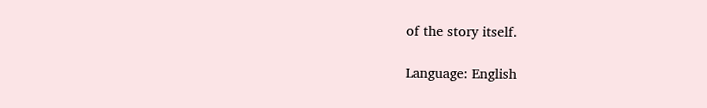of the story itself.

Language: English